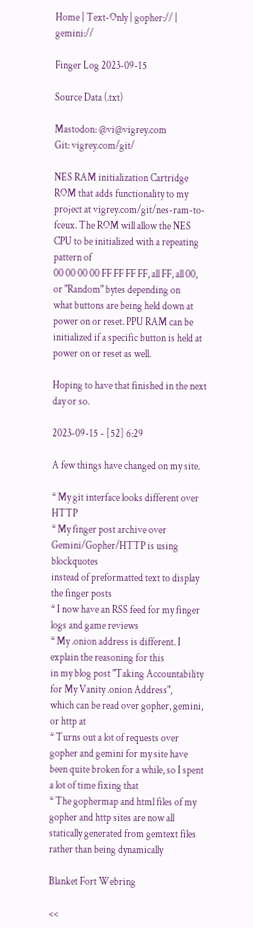Home | Text-Only | gopher:// | gemini://

Finger Log 2023-09-15

Source Data (.txt)

Mastodon: @vi@vigrey.com
Git: vigrey.com/git/

NES RAM initialization Cartridge ROM that adds functionality to my
project at vigrey.com/git/nes-ram-to-fceux. The ROM will allow the NES
CPU to be initialized with a repeating pattern of
00 00 00 00 FF FF FF FF, all FF, all 00, or "Random" bytes depending on
what buttons are being held down at power on or reset. PPU RAM can be
initialized if a specific button is held at power on or reset as well.

Hoping to have that finished in the next day or so.

2023-09-15 - [52] 6:29

A few things have changed on my site.

* My git interface looks different over HTTP
* My finger post archive over Gemini/Gopher/HTTP is using blockquotes
instead of preformatted text to display the finger posts
* I now have an RSS feed for my finger logs and game reviews
* My .onion address is different. I explain the reasoning for this
in my blog post "Taking Accountability for My Vanity .onion Address",
which can be read over gopher, gemini, or http at
* Turns out a lot of requests over gopher and gemini for my site have
been quite broken for a while, so I spent a lot of time fixing that
* The gophermap and html files of my gopher and http sites are now all
statically generated from gemtext files rather than being dynamically

Blanket Fort Webring

<<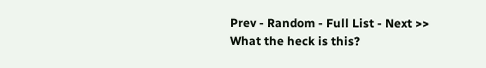Prev - Random - Full List - Next >>
What the heck is this?